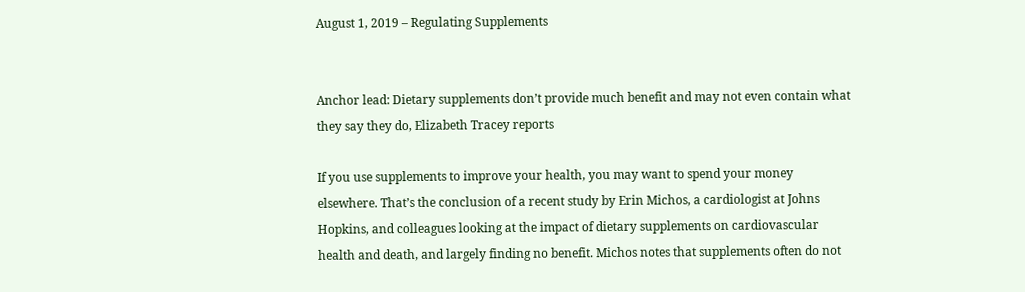August 1, 2019 – Regulating Supplements


Anchor lead: Dietary supplements don’t provide much benefit and may not even contain what they say they do, Elizabeth Tracey reports

If you use supplements to improve your health, you may want to spend your money elsewhere. That’s the conclusion of a recent study by Erin Michos, a cardiologist at Johns Hopkins, and colleagues looking at the impact of dietary supplements on cardiovascular health and death, and largely finding no benefit. Michos notes that supplements often do not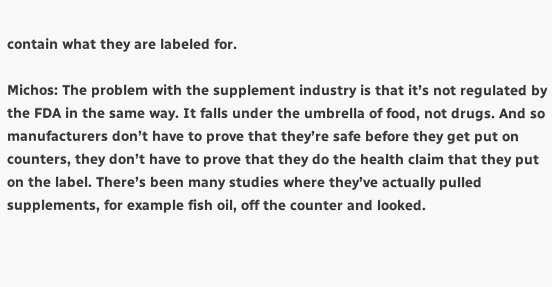contain what they are labeled for.

Michos: The problem with the supplement industry is that it’s not regulated by the FDA in the same way. It falls under the umbrella of food, not drugs. And so manufacturers don’t have to prove that they’re safe before they get put on counters, they don’t have to prove that they do the health claim that they put on the label. There’s been many studies where they’ve actually pulled supplements, for example fish oil, off the counter and looked.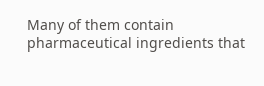Many of them contain pharmaceutical ingredients that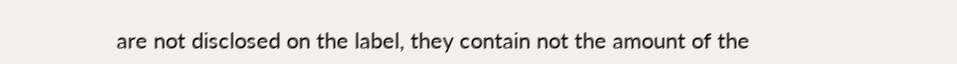are not disclosed on the label, they contain not the amount of the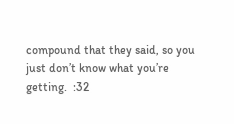compound that they said, so you just don’t know what you’re getting.  :32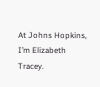At Johns Hopkins, I’m Elizabeth Tracey.